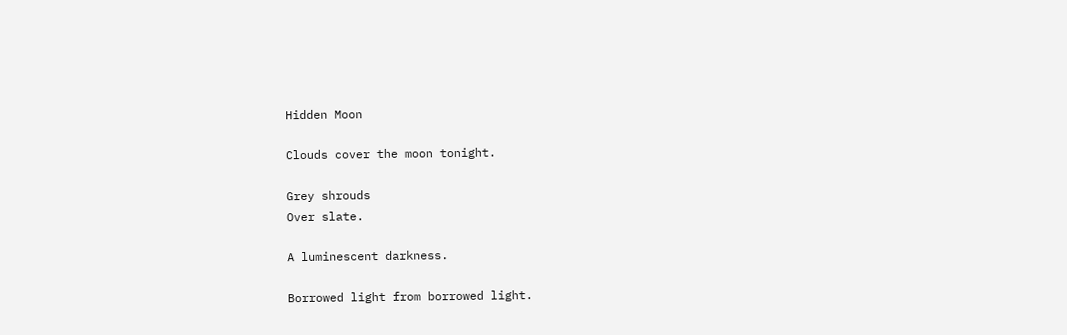Hidden Moon

Clouds cover the moon tonight.

Grey shrouds
Over slate.

A luminescent darkness.

Borrowed light from borrowed light.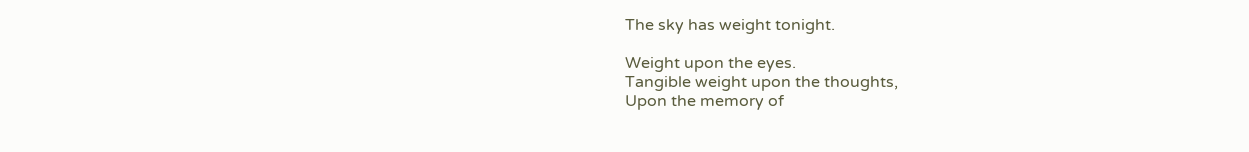The sky has weight tonight.

Weight upon the eyes.
Tangible weight upon the thoughts,
Upon the memory of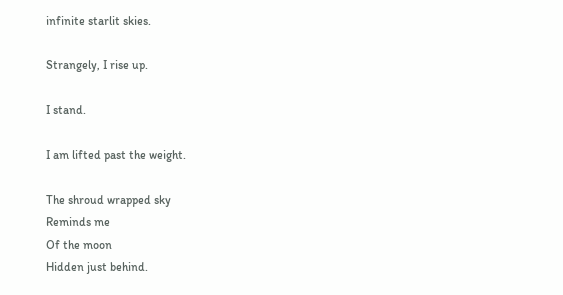infinite starlit skies.

Strangely, I rise up.

I stand.

I am lifted past the weight.

The shroud wrapped sky
Reminds me
Of the moon
Hidden just behind.